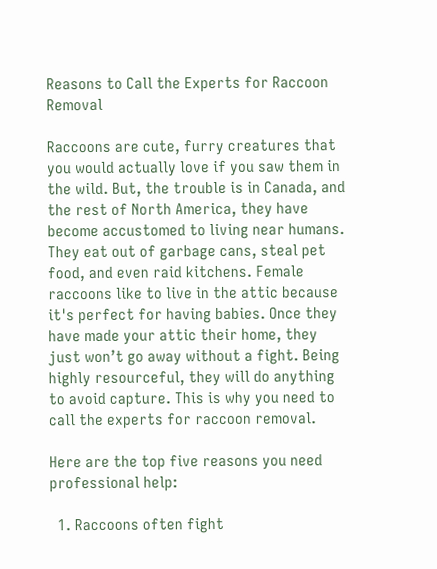Reasons to Call the Experts for Raccoon Removal

Raccoons are cute, furry creatures that you would actually love if you saw them in the wild. But, the trouble is in Canada, and the rest of North America, they have become accustomed to living near humans. They eat out of garbage cans, steal pet food, and even raid kitchens. Female raccoons like to live in the attic because it's perfect for having babies. Once they have made your attic their home, they just won’t go away without a fight. Being highly resourceful, they will do anything to avoid capture. This is why you need to call the experts for raccoon removal.

Here are the top five reasons you need professional help:

  1. Raccoons often fight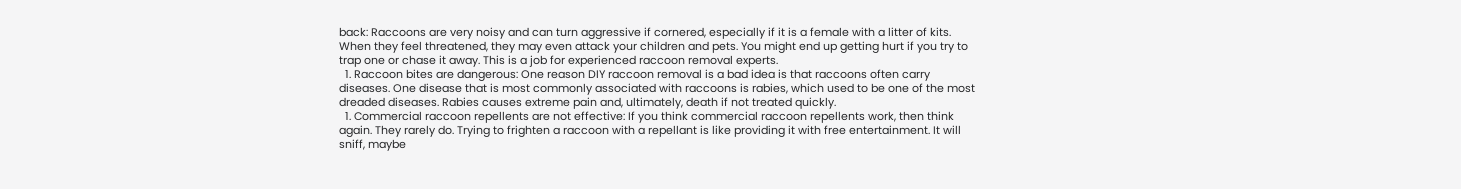back: Raccoons are very noisy and can turn aggressive if cornered, especially if it is a female with a litter of kits. When they feel threatened, they may even attack your children and pets. You might end up getting hurt if you try to trap one or chase it away. This is a job for experienced raccoon removal experts.
  1. Raccoon bites are dangerous: One reason DIY raccoon removal is a bad idea is that raccoons often carry diseases. One disease that is most commonly associated with raccoons is rabies, which used to be one of the most dreaded diseases. Rabies causes extreme pain and, ultimately, death if not treated quickly.
  1. Commercial raccoon repellents are not effective: If you think commercial raccoon repellents work, then think again. They rarely do. Trying to frighten a raccoon with a repellant is like providing it with free entertainment. It will sniff, maybe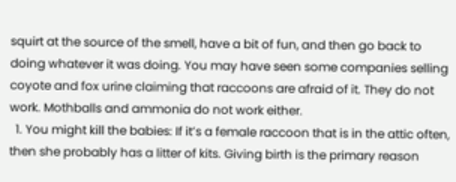squirt at the source of the smell, have a bit of fun, and then go back to doing whatever it was doing. You may have seen some companies selling coyote and fox urine claiming that raccoons are afraid of it. They do not work. Mothballs and ammonia do not work either.
  1. You might kill the babies: If it’s a female raccoon that is in the attic often, then she probably has a litter of kits. Giving birth is the primary reason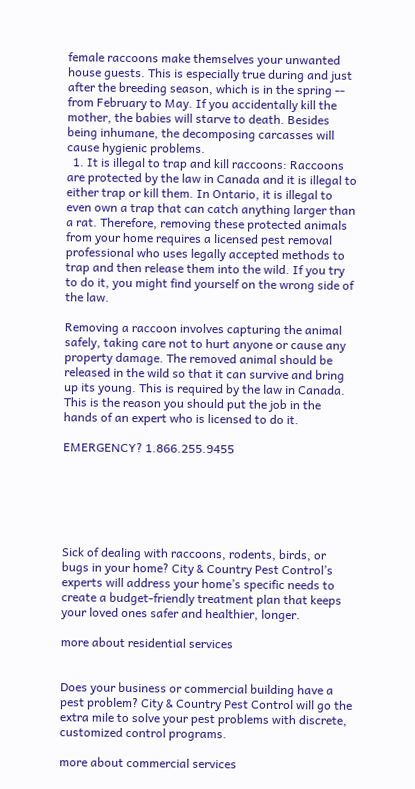female raccoons make themselves your unwanted house guests. This is especially true during and just after the breeding season, which is in the spring -- from February to May. If you accidentally kill the mother, the babies will starve to death. Besides being inhumane, the decomposing carcasses will cause hygienic problems.
  1. It is illegal to trap and kill raccoons: Raccoons are protected by the law in Canada and it is illegal to either trap or kill them. In Ontario, it is illegal to even own a trap that can catch anything larger than a rat. Therefore, removing these protected animals from your home requires a licensed pest removal professional who uses legally accepted methods to trap and then release them into the wild. If you try to do it, you might find yourself on the wrong side of the law.

Removing a raccoon involves capturing the animal safely, taking care not to hurt anyone or cause any property damage. The removed animal should be released in the wild so that it can survive and bring up its young. This is required by the law in Canada. This is the reason you should put the job in the hands of an expert who is licensed to do it.

EMERGENCY? 1.866.255.9455






Sick of dealing with raccoons, rodents, birds, or bugs in your home? City & Country Pest Control’s experts will address your home’s specific needs to create a budget-friendly treatment plan that keeps your loved ones safer and healthier, longer.

more about residential services


Does your business or commercial building have a pest problem? City & Country Pest Control will go the extra mile to solve your pest problems with discrete, customized control programs.

more about commercial services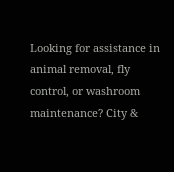Looking for assistance in animal removal, fly control, or washroom maintenance? City &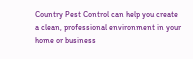Country Pest Control can help you create a clean, professional environment in your home or business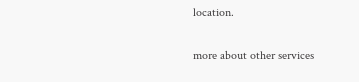location.

more about other services